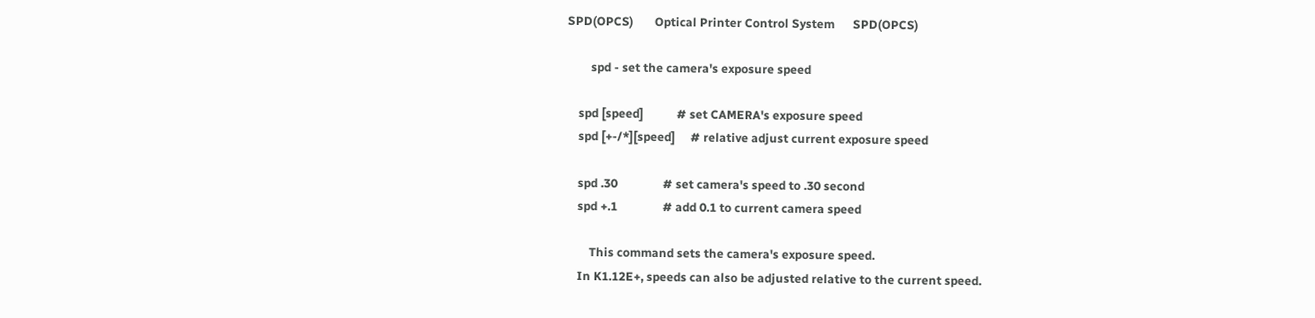SPD(OPCS)       Optical Printer Control System      SPD(OPCS)

        spd - set the camera's exposure speed

    spd [speed]           # set CAMERA's exposure speed
    spd [+-/*][speed]     # relative adjust current exposure speed

    spd .30               # set camera's speed to .30 second
    spd +.1               # add 0.1 to current camera speed

        This command sets the camera's exposure speed.
    In K1.12E+, speeds can also be adjusted relative to the current speed.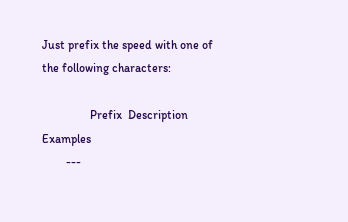Just prefix the speed with one of the following characters:

                Prefix  Description                        Examples
        ---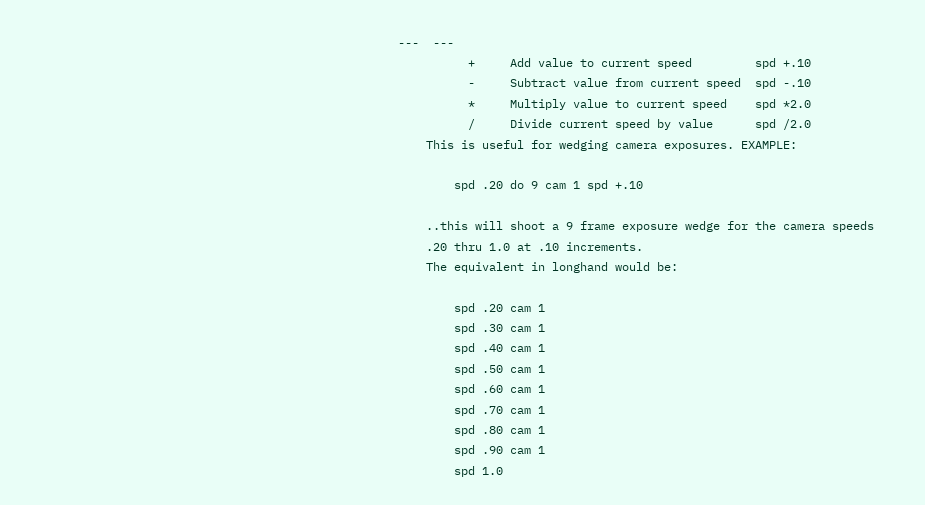---  ---
          +     Add value to current speed         spd +.10
          -     Subtract value from current speed  spd -.10
          *     Multiply value to current speed    spd *2.0
          /     Divide current speed by value      spd /2.0
    This is useful for wedging camera exposures. EXAMPLE:

        spd .20 do 9 cam 1 spd +.10

    ..this will shoot a 9 frame exposure wedge for the camera speeds
    .20 thru 1.0 at .10 increments.
    The equivalent in longhand would be:

        spd .20 cam 1
        spd .30 cam 1
        spd .40 cam 1
        spd .50 cam 1
        spd .60 cam 1
        spd .70 cam 1
        spd .80 cam 1
        spd .90 cam 1
        spd 1.0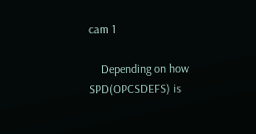cam 1

    Depending on how SPD(OPCSDEFS) is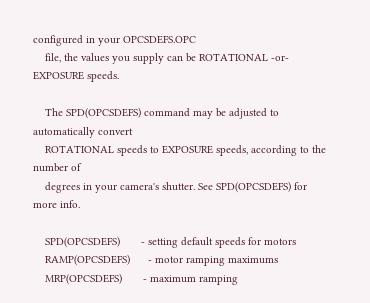configured in your OPCSDEFS.OPC
    file, the values you supply can be ROTATIONAL -or- EXPOSURE speeds.

    The SPD(OPCSDEFS) command may be adjusted to automatically convert
    ROTATIONAL speeds to EXPOSURE speeds, according to the number of
    degrees in your camera's shutter. See SPD(OPCSDEFS) for more info.

    SPD(OPCSDEFS)       - setting default speeds for motors
    RAMP(OPCSDEFS)      - motor ramping maximums
    MRP(OPCSDEFS)       - maximum ramping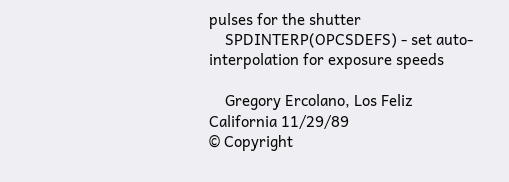pulses for the shutter
    SPDINTERP(OPCSDEFS) - set auto-interpolation for exposure speeds

    Gregory Ercolano, Los Feliz California 11/29/89
© Copyright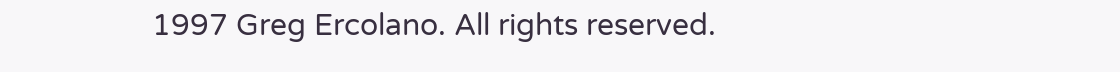1997 Greg Ercolano. All rights reserved.